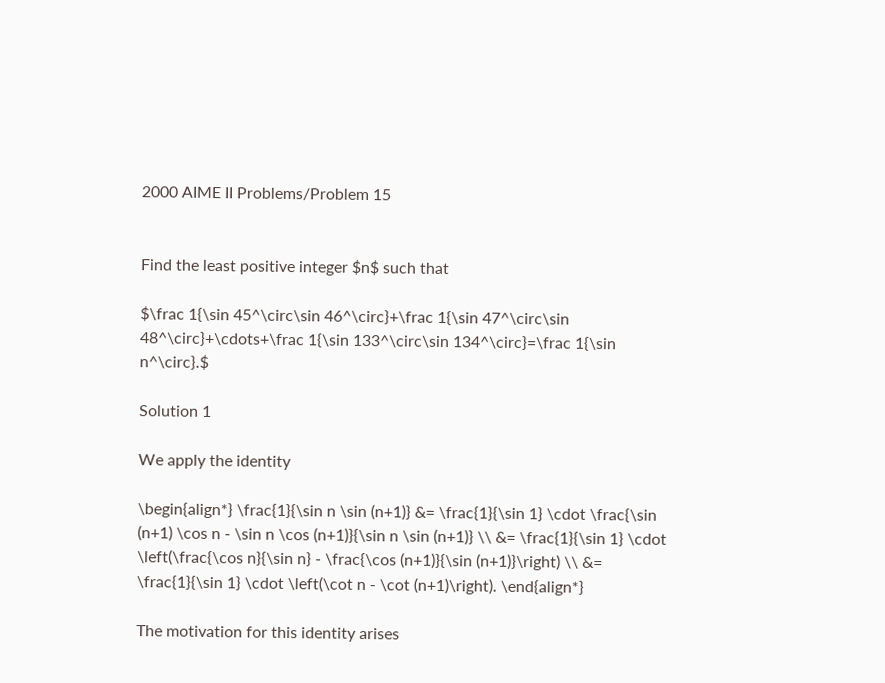2000 AIME II Problems/Problem 15


Find the least positive integer $n$ such that

$\frac 1{\sin 45^\circ\sin 46^\circ}+\frac 1{\sin 47^\circ\sin 48^\circ}+\cdots+\frac 1{\sin 133^\circ\sin 134^\circ}=\frac 1{\sin n^\circ}.$

Solution 1

We apply the identity

\begin{align*} \frac{1}{\sin n \sin (n+1)} &= \frac{1}{\sin 1} \cdot \frac{\sin (n+1) \cos n - \sin n \cos (n+1)}{\sin n \sin (n+1)} \\ &= \frac{1}{\sin 1} \cdot \left(\frac{\cos n}{\sin n} - \frac{\cos (n+1)}{\sin (n+1)}\right) \\ &= \frac{1}{\sin 1} \cdot \left(\cot n - \cot (n+1)\right). \end{align*}

The motivation for this identity arises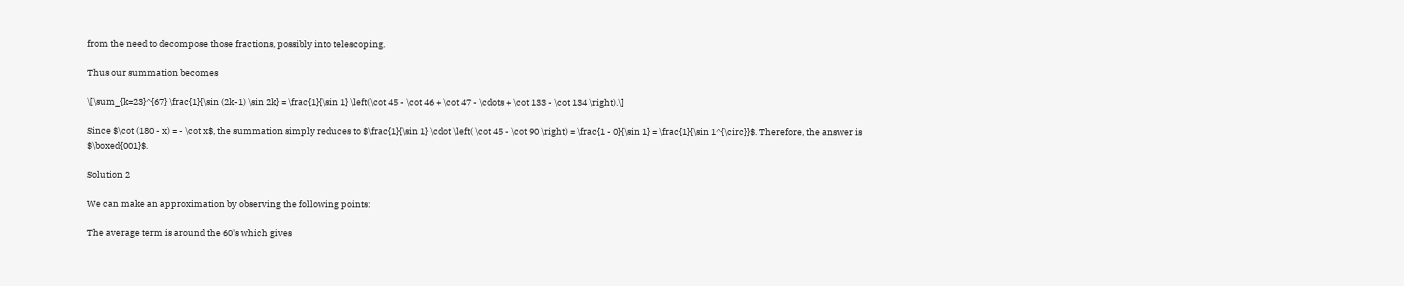from the need to decompose those fractions, possibly into telescoping.

Thus our summation becomes

\[\sum_{k=23}^{67} \frac{1}{\sin (2k-1) \sin 2k} = \frac{1}{\sin 1} \left(\cot 45 - \cot 46 + \cot 47 - \cdots + \cot 133 - \cot 134 \right).\]

Since $\cot (180 - x) = - \cot x$, the summation simply reduces to $\frac{1}{\sin 1} \cdot \left( \cot 45 - \cot 90 \right) = \frac{1 - 0}{\sin 1} = \frac{1}{\sin 1^{\circ}}$. Therefore, the answer is $\boxed{001}$.

Solution 2

We can make an approximation by observing the following points:

The average term is around the 60's which gives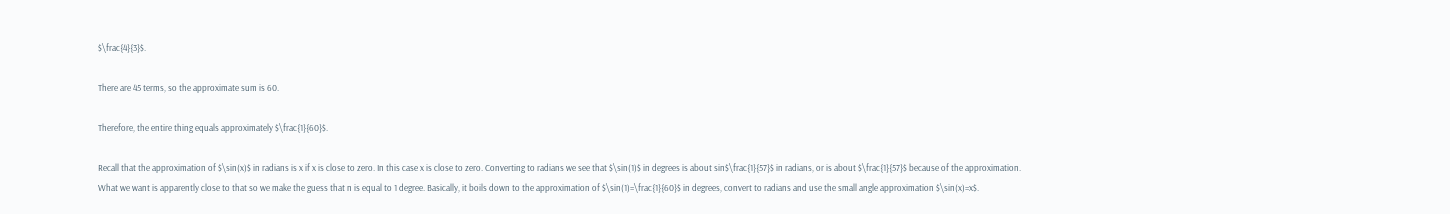$\frac{4}{3}$.

There are 45 terms, so the approximate sum is 60.

Therefore, the entire thing equals approximately $\frac{1}{60}$.

Recall that the approximation of $\sin(x)$ in radians is x if x is close to zero. In this case x is close to zero. Converting to radians we see that $\sin(1)$ in degrees is about sin$\frac{1}{57}$ in radians, or is about $\frac{1}{57}$ because of the approximation. What we want is apparently close to that so we make the guess that n is equal to 1 degree. Basically, it boils down to the approximation of $\sin(1)=\frac{1}{60}$ in degrees, convert to radians and use the small angle approximation $\sin(x)=x$.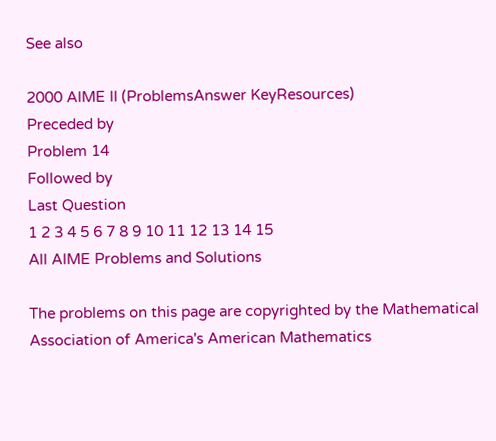See also

2000 AIME II (ProblemsAnswer KeyResources)
Preceded by
Problem 14
Followed by
Last Question
1 2 3 4 5 6 7 8 9 10 11 12 13 14 15
All AIME Problems and Solutions

The problems on this page are copyrighted by the Mathematical Association of America's American Mathematics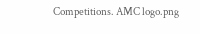Competitions. AMC logo.png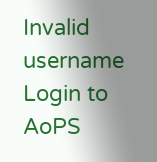Invalid username
Login to AoPS